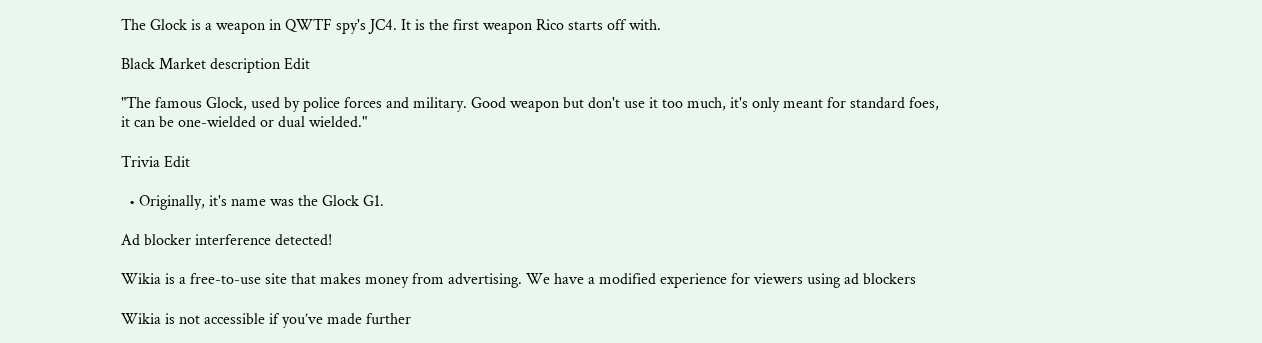The Glock is a weapon in QWTF spy's JC4. It is the first weapon Rico starts off with.

Black Market description Edit

"The famous Glock, used by police forces and military. Good weapon but don't use it too much, it's only meant for standard foes, it can be one-wielded or dual wielded."

Trivia Edit

  • Originally, it's name was the Glock G1.

Ad blocker interference detected!

Wikia is a free-to-use site that makes money from advertising. We have a modified experience for viewers using ad blockers

Wikia is not accessible if you’ve made further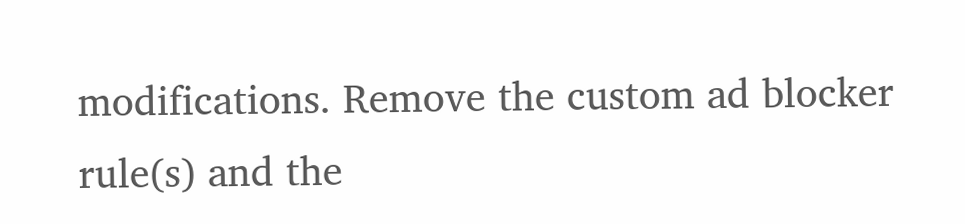modifications. Remove the custom ad blocker rule(s) and the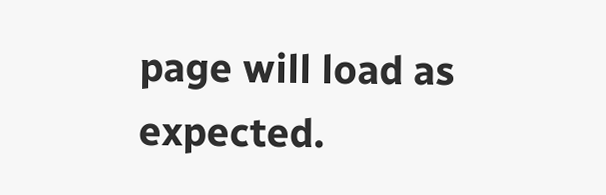page will load as expected.